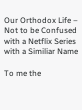Our Orthodox Life – Not to be Confused with a Netflix Series with a Similiar Name

To me the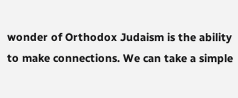wonder of Orthodox Judaism is the ability to make connections. We can take a simple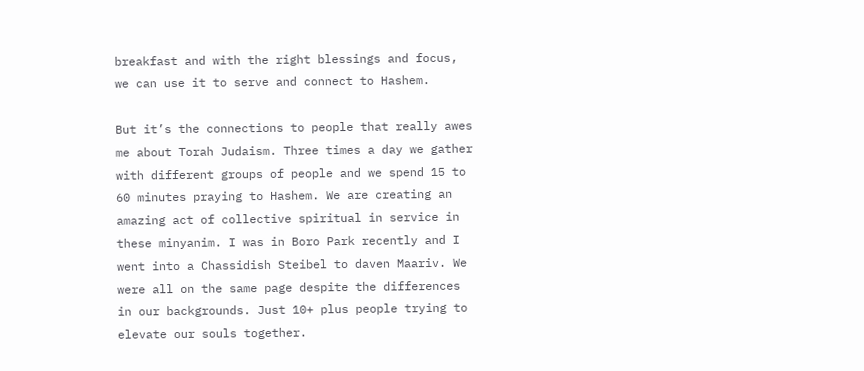breakfast and with the right blessings and focus, we can use it to serve and connect to Hashem.

But it’s the connections to people that really awes me about Torah Judaism. Three times a day we gather with different groups of people and we spend 15 to 60 minutes praying to Hashem. We are creating an amazing act of collective spiritual in service in these minyanim. I was in Boro Park recently and I went into a Chassidish Steibel to daven Maariv. We were all on the same page despite the differences in our backgrounds. Just 10+ plus people trying to elevate our souls together.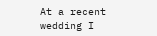At a recent wedding I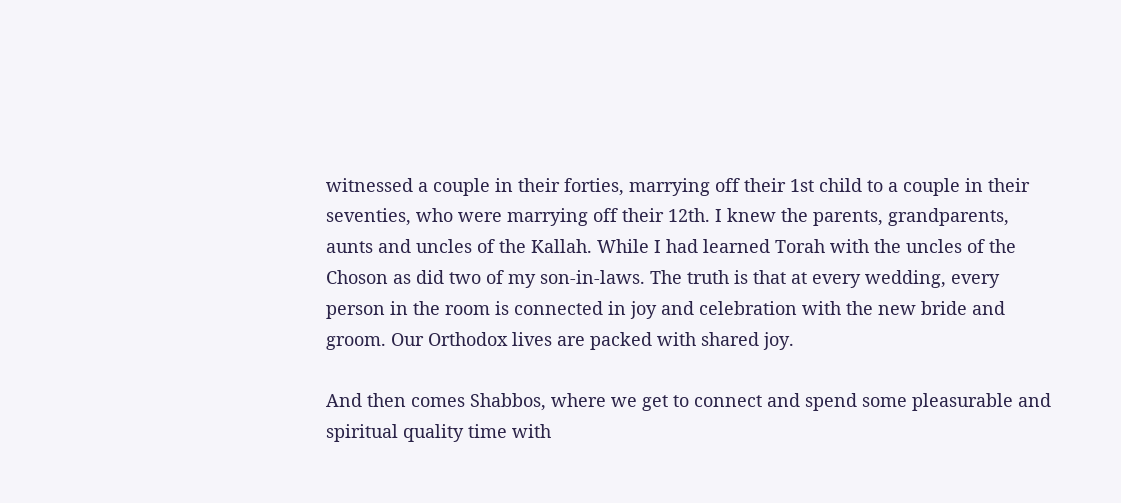witnessed a couple in their forties, marrying off their 1st child to a couple in their seventies, who were marrying off their 12th. I knew the parents, grandparents, aunts and uncles of the Kallah. While I had learned Torah with the uncles of the Choson as did two of my son-in-laws. The truth is that at every wedding, every person in the room is connected in joy and celebration with the new bride and groom. Our Orthodox lives are packed with shared joy.

And then comes Shabbos, where we get to connect and spend some pleasurable and spiritual quality time with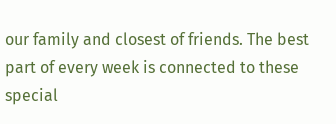our family and closest of friends. The best part of every week is connected to these special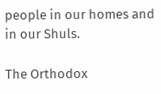people in our homes and in our Shuls.

The Orthodox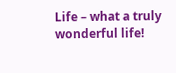Life – what a truly wonderful life!